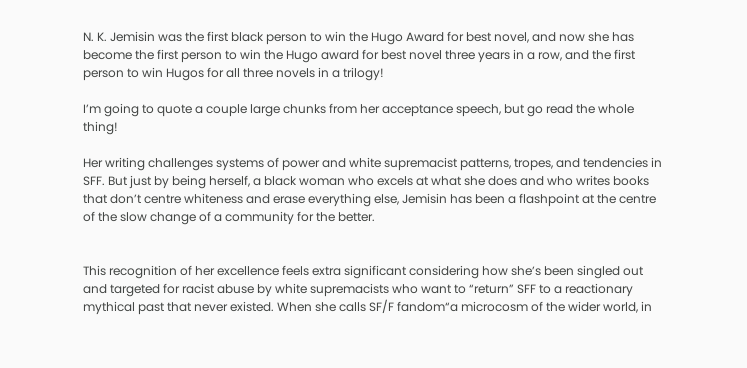N. K. Jemisin was the first black person to win the Hugo Award for best novel, and now she has become the first person to win the Hugo award for best novel three years in a row, and the first person to win Hugos for all three novels in a trilogy!

I’m going to quote a couple large chunks from her acceptance speech, but go read the whole thing!

Her writing challenges systems of power and white supremacist patterns, tropes, and tendencies in SFF. But just by being herself, a black woman who excels at what she does and who writes books that don’t centre whiteness and erase everything else, Jemisin has been a flashpoint at the centre of the slow change of a community for the better.


This recognition of her excellence feels extra significant considering how she’s been singled out and targeted for racist abuse by white supremacists who want to “return” SFF to a reactionary mythical past that never existed. When she calls SF/F fandom“a microcosm of the wider world, in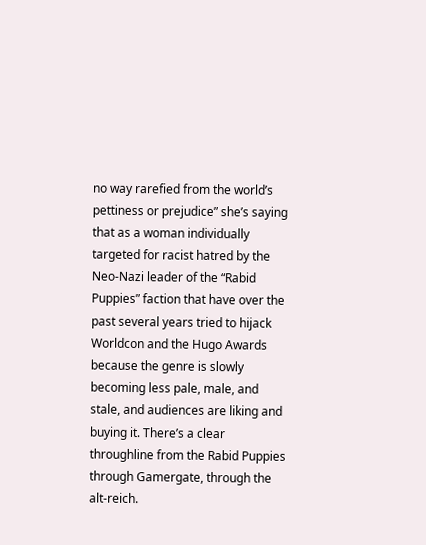no way rarefied from the world’s pettiness or prejudice” she’s saying that as a woman individually targeted for racist hatred by the Neo-Nazi leader of the “Rabid Puppies” faction that have over the past several years tried to hijack Worldcon and the Hugo Awards because the genre is slowly becoming less pale, male, and stale, and audiences are liking and buying it. There’s a clear throughline from the Rabid Puppies through Gamergate, through the alt-reich.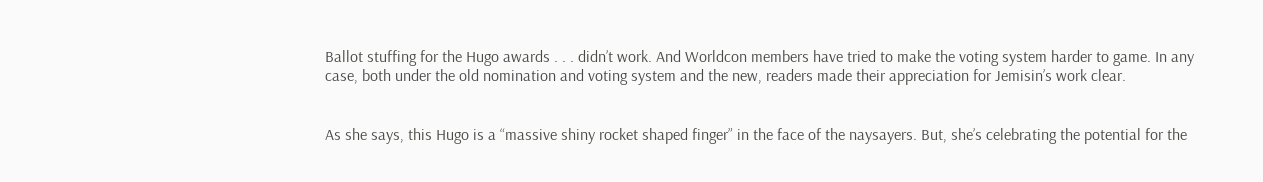Ballot stuffing for the Hugo awards . . . didn’t work. And Worldcon members have tried to make the voting system harder to game. In any case, both under the old nomination and voting system and the new, readers made their appreciation for Jemisin’s work clear.


As she says, this Hugo is a “massive shiny rocket shaped finger” in the face of the naysayers. But, she’s celebrating the potential for the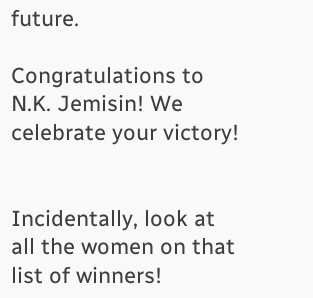future.

Congratulations to N.K. Jemisin! We celebrate your victory!


Incidentally, look at all the women on that list of winners!